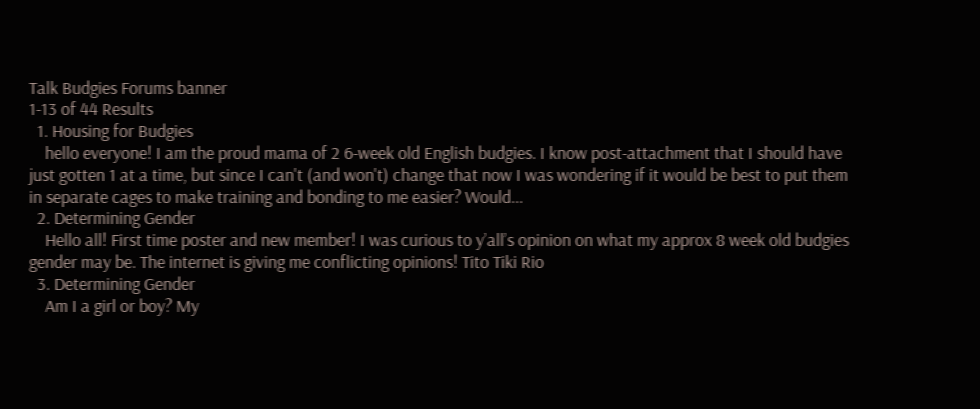Talk Budgies Forums banner
1-13 of 44 Results
  1. Housing for Budgies
    hello everyone! I am the proud mama of 2 6-week old English budgies. I know post-attachment that I should have just gotten 1 at a time, but since I can't (and won't) change that now I was wondering if it would be best to put them in separate cages to make training and bonding to me easier? Would...
  2. Determining Gender
    Hello all! First time poster and new member! I was curious to y’all’s opinion on what my approx 8 week old budgies gender may be. The internet is giving me conflicting opinions! Tito Tiki Rio
  3. Determining Gender
    Am I a girl or boy? My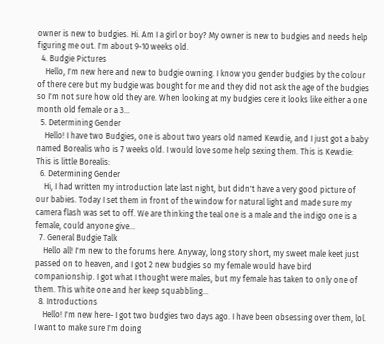owner is new to budgies. Hi. Am I a girl or boy? My owner is new to budgies and needs help figuring me out. I'm about 9-10 weeks old.
  4. Budgie Pictures
    Hello, I'm new here and new to budgie owning. I know you gender budgies by the colour of there cere but my budgie was bought for me and they did not ask the age of the budgies so I'm not sure how old they are. When looking at my budgies cere it looks like either a one month old female or a 3...
  5. Determining Gender
    Hello! I have two Budgies, one is about two years old named Kewdie, and I just got a baby named Borealis who is 7 weeks old. I would love some help sexing them. This is Kewdie: This is little Borealis:
  6. Determining Gender
    Hi, I had written my introduction late last night, but didn't have a very good picture of our babies. Today I set them in front of the window for natural light and made sure my camera flash was set to off. We are thinking the teal one is a male and the indigo one is a female, could anyone give...
  7. General Budgie Talk
    Hello all! I'm new to the forums here. Anyway, long story short, my sweet male keet just passed on to heaven, and I got 2 new budgies so my female would have bird companionship. I got what I thought were males, but my female has taken to only one of them. This white one and her keep squabbling...
  8. Introductions
    Hello! I'm new here- I got two budgies two days ago. I have been obsessing over them, lol. I want to make sure I'm doing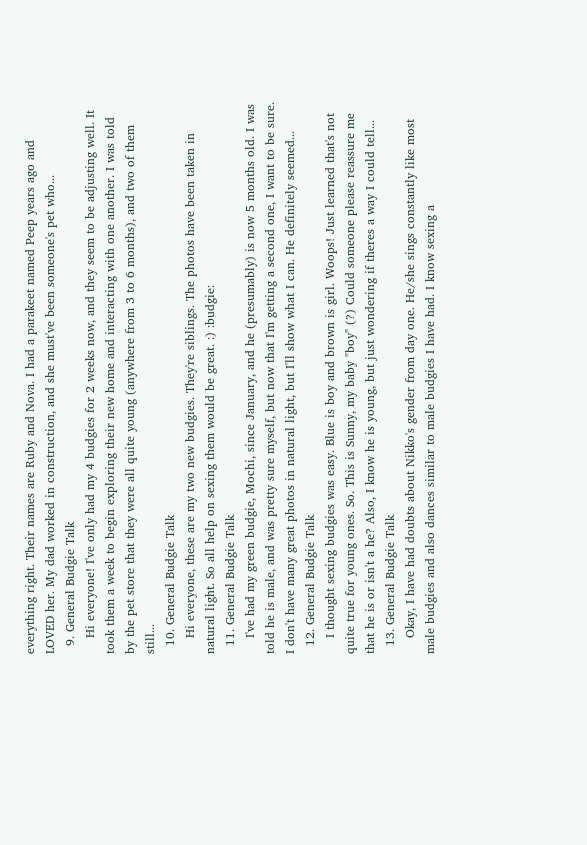everything right. Their names are Ruby and Nova. I had a parakeet named Peep years ago and LOVED her. My dad worked in construction, and she must've been someone's pet who...
  9. General Budgie Talk
    Hi everyone! I've only had my 4 budgies for 2 weeks now, and they seem to be adjusting well. It took them a week to begin exploring their new home and interacting with one another. I was told by the pet store that they were all quite young (anywhere from 3 to 6 months), and two of them still...
  10. General Budgie Talk
    Hi everyone, these are my two new budgies. They're siblings. The photos have been taken in natural light. So all help on sexing them would be great. :) :budgie:
  11. General Budgie Talk
    I've had my green budgie, Mochi, since January, and he (presumably) is now 5 months old. I was told he is male, and was pretty sure myself, but now that I'm getting a second one, I want to be sure. I don't have many great photos in natural light, but I'll show what I can. He definitely seemed...
  12. General Budgie Talk
    I thought sexing budgies was easy. Blue is boy and brown is girl. Woops! Just learned that's not quite true for young ones. So. This is Sunny, my baby "boy" (?) Could someone please reassure me that he is or isn't a he? Also, I know he is young, but just wondering if theres a way I could tell...
  13. General Budgie Talk
    Okay, I have had doubts about Nikko's gender from day one. He/she sings constantly like most male budgies and also dances similar to male budgies I have had. I know sexing a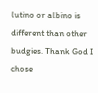lutino or albino is different than other budgies. Thank God I chose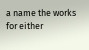a name the works for either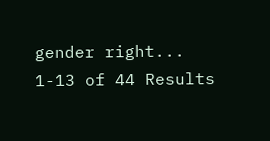gender right...
1-13 of 44 Results